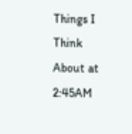Things I Think About at 2:45AM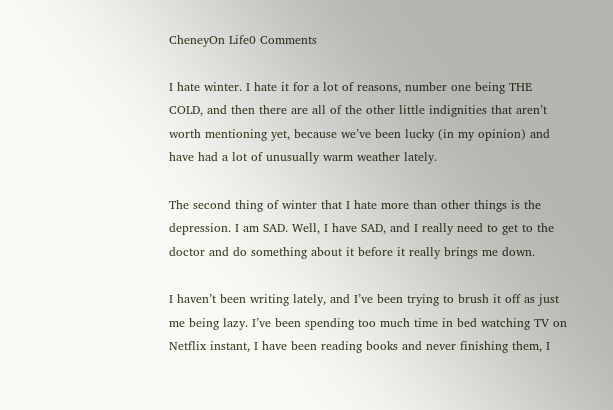CheneyOn Life0 Comments

I hate winter. I hate it for a lot of reasons, number one being THE COLD, and then there are all of the other little indignities that aren’t worth mentioning yet, because we’ve been lucky (in my opinion) and have had a lot of unusually warm weather lately.

The second thing of winter that I hate more than other things is the depression. I am SAD. Well, I have SAD, and I really need to get to the doctor and do something about it before it really brings me down.

I haven’t been writing lately, and I’ve been trying to brush it off as just me being lazy. I’ve been spending too much time in bed watching TV on Netflix instant, I have been reading books and never finishing them, I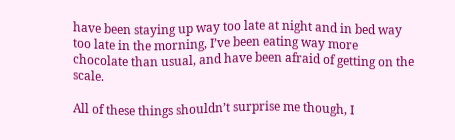have been staying up way too late at night and in bed way too late in the morning, I’ve been eating way more chocolate than usual, and have been afraid of getting on the scale.

All of these things shouldn’t surprise me though, I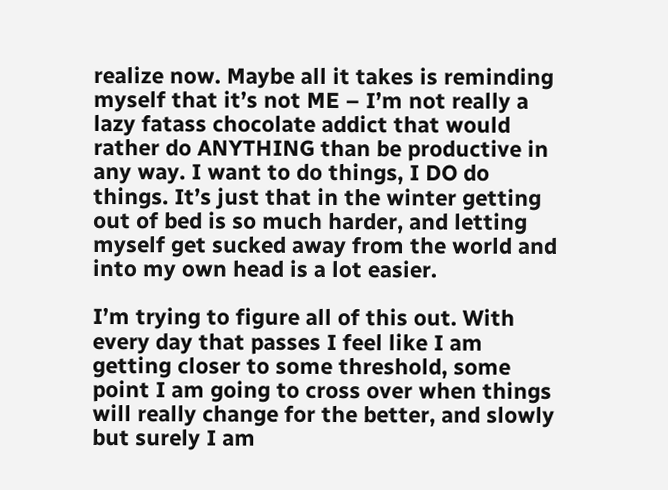realize now. Maybe all it takes is reminding myself that it’s not ME – I’m not really a lazy fatass chocolate addict that would rather do ANYTHING than be productive in any way. I want to do things, I DO do things. It’s just that in the winter getting out of bed is so much harder, and letting myself get sucked away from the world and into my own head is a lot easier.

I’m trying to figure all of this out. With every day that passes I feel like I am getting closer to some threshold, some point I am going to cross over when things will really change for the better, and slowly but surely I am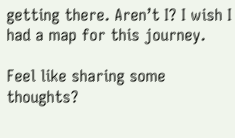getting there. Aren’t I? I wish I had a map for this journey.

Feel like sharing some thoughts?